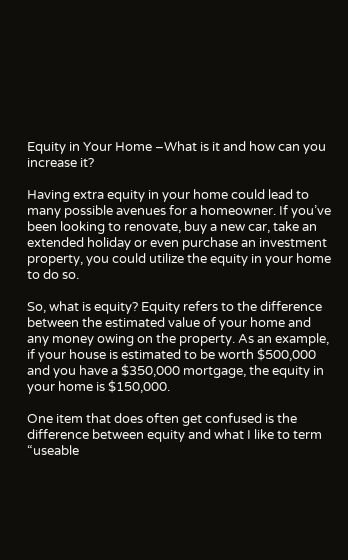Equity in Your Home –What is it and how can you increase it?

Having extra equity in your home could lead to many possible avenues for a homeowner. If you’ve been looking to renovate, buy a new car, take an extended holiday or even purchase an investment property, you could utilize the equity in your home to do so.

So, what is equity? Equity refers to the difference between the estimated value of your home and any money owing on the property. As an example, if your house is estimated to be worth $500,000 and you have a $350,000 mortgage, the equity in your home is $150,000.

One item that does often get confused is the difference between equity and what I like to term “useable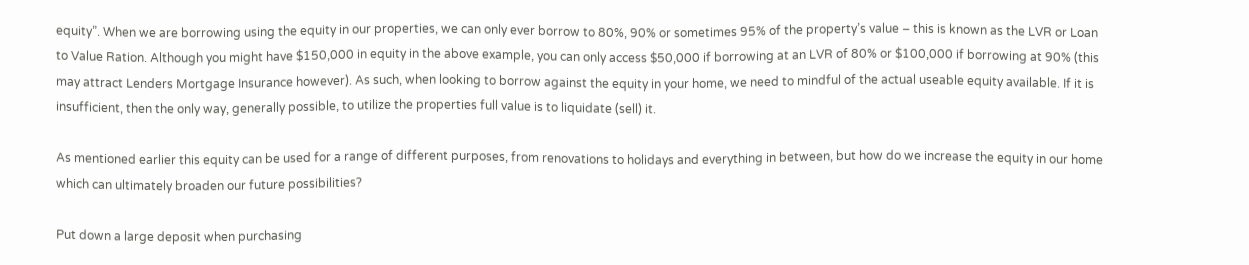equity”. When we are borrowing using the equity in our properties, we can only ever borrow to 80%, 90% or sometimes 95% of the property’s value – this is known as the LVR or Loan to Value Ration. Although you might have $150,000 in equity in the above example, you can only access $50,000 if borrowing at an LVR of 80% or $100,000 if borrowing at 90% (this may attract Lenders Mortgage Insurance however). As such, when looking to borrow against the equity in your home, we need to mindful of the actual useable equity available. If it is insufficient, then the only way, generally possible, to utilize the properties full value is to liquidate (sell) it.

As mentioned earlier this equity can be used for a range of different purposes, from renovations to holidays and everything in between, but how do we increase the equity in our home which can ultimately broaden our future possibilities?

Put down a large deposit when purchasing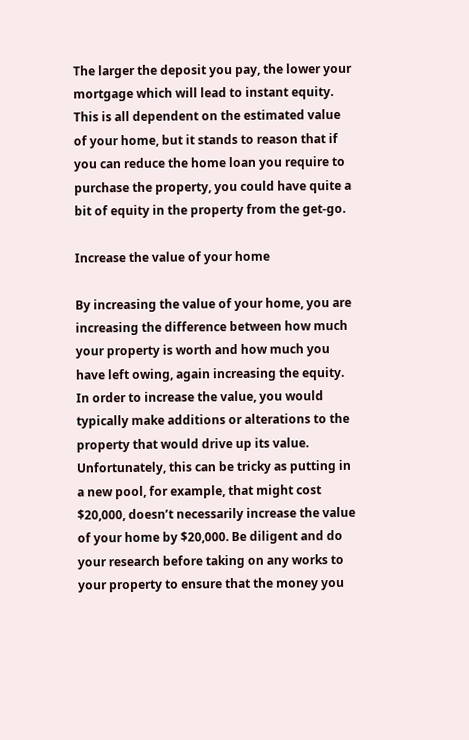The larger the deposit you pay, the lower your mortgage which will lead to instant equity. This is all dependent on the estimated value of your home, but it stands to reason that if you can reduce the home loan you require to purchase the property, you could have quite a bit of equity in the property from the get-go.

Increase the value of your home

By increasing the value of your home, you are increasing the difference between how much your property is worth and how much you have left owing, again increasing the equity. In order to increase the value, you would typically make additions or alterations to the property that would drive up its value. Unfortunately, this can be tricky as putting in a new pool, for example, that might cost $20,000, doesn’t necessarily increase the value of your home by $20,000. Be diligent and do your research before taking on any works to your property to ensure that the money you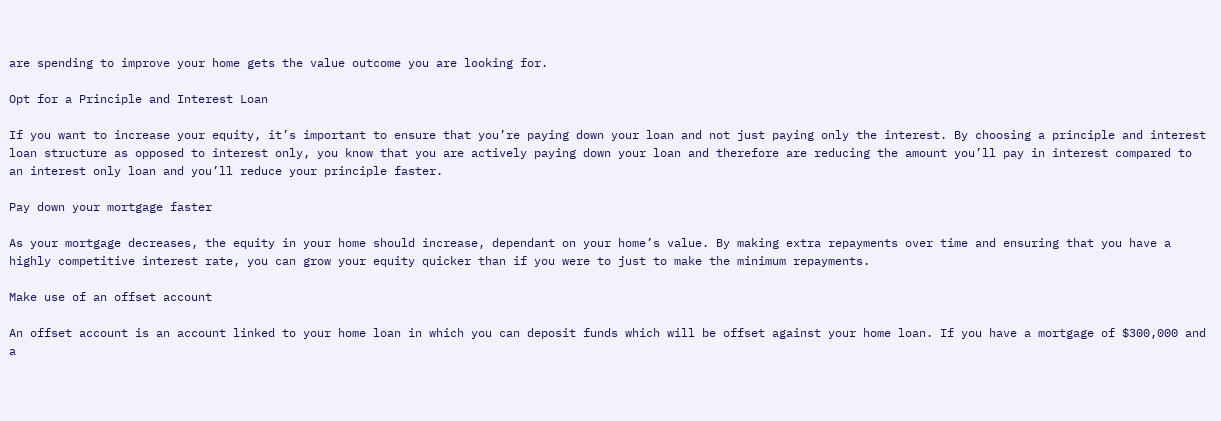are spending to improve your home gets the value outcome you are looking for.

Opt for a Principle and Interest Loan

If you want to increase your equity, it’s important to ensure that you’re paying down your loan and not just paying only the interest. By choosing a principle and interest loan structure as opposed to interest only, you know that you are actively paying down your loan and therefore are reducing the amount you’ll pay in interest compared to an interest only loan and you’ll reduce your principle faster.

Pay down your mortgage faster

As your mortgage decreases, the equity in your home should increase, dependant on your home’s value. By making extra repayments over time and ensuring that you have a highly competitive interest rate, you can grow your equity quicker than if you were to just to make the minimum repayments.

Make use of an offset account

An offset account is an account linked to your home loan in which you can deposit funds which will be offset against your home loan. If you have a mortgage of $300,000 and a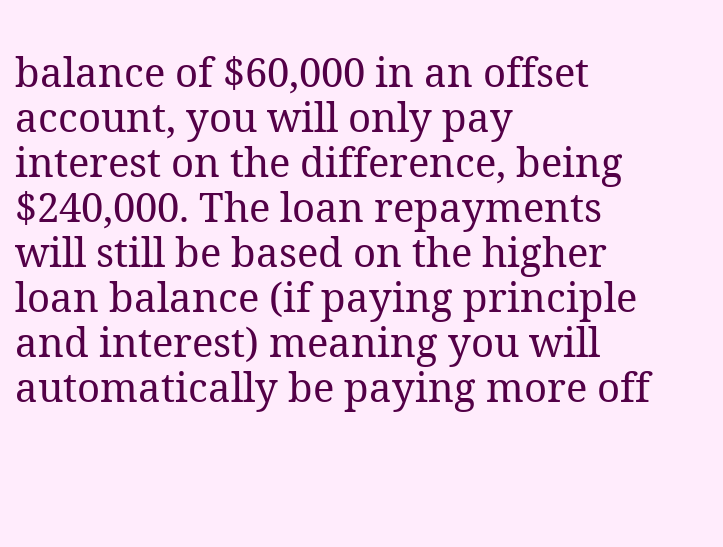balance of $60,000 in an offset account, you will only pay interest on the difference, being $240,000. The loan repayments will still be based on the higher loan balance (if paying principle and interest) meaning you will automatically be paying more off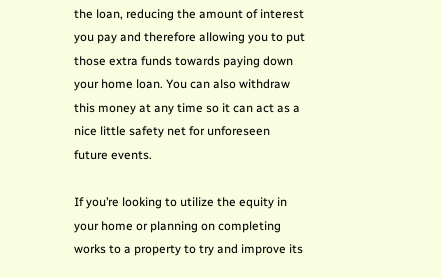the loan, reducing the amount of interest you pay and therefore allowing you to put those extra funds towards paying down your home loan. You can also withdraw this money at any time so it can act as a nice little safety net for unforeseen future events.

If you’re looking to utilize the equity in your home or planning on completing works to a property to try and improve its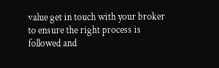value get in touch with your broker to ensure the right process is followed and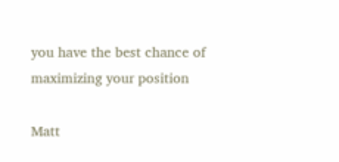you have the best chance of maximizing your position

Matt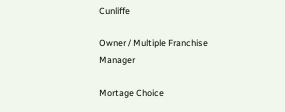Cunliffe

Owner / Multiple Franchise Manager

Mortage Choice